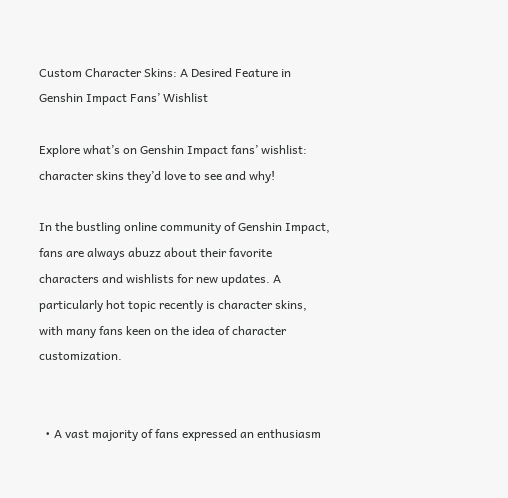Custom Character Skins: A Desired Feature in Genshin Impact Fans’ Wishlist

Explore what’s on Genshin Impact fans’ wishlist: character skins they’d love to see and why!

In the bustling online community of Genshin Impact, fans are always abuzz about their favorite characters and wishlists for new updates. A particularly hot topic recently is character skins, with many fans keen on the idea of character customization.


  • A vast majority of fans expressed an enthusiasm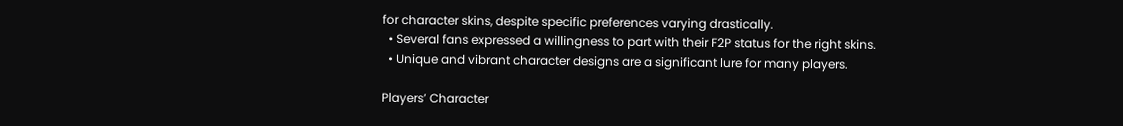for character skins, despite specific preferences varying drastically.
  • Several fans expressed a willingness to part with their F2P status for the right skins.
  • Unique and vibrant character designs are a significant lure for many players.

Players’ Character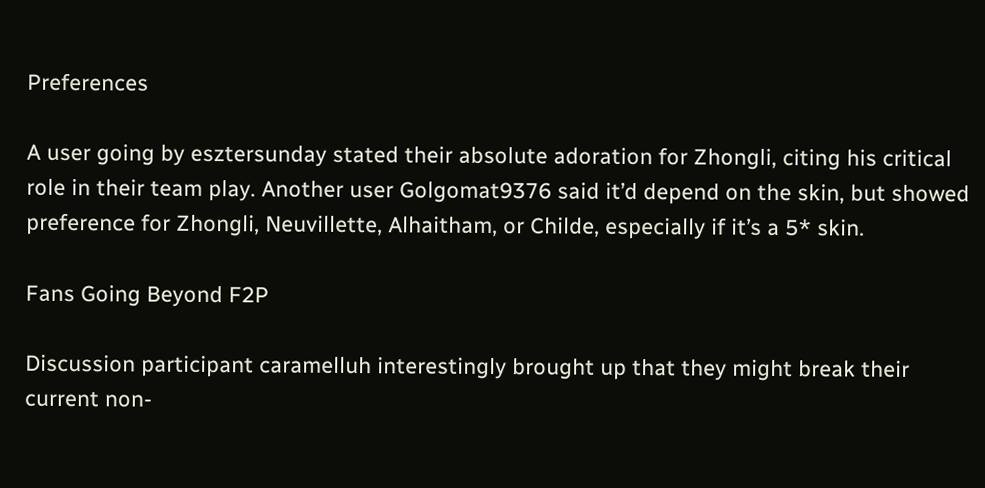Preferences

A user going by esztersunday stated their absolute adoration for Zhongli, citing his critical role in their team play. Another user Golgomat9376 said it’d depend on the skin, but showed preference for Zhongli, Neuvillette, Alhaitham, or Childe, especially if it’s a 5* skin.

Fans Going Beyond F2P

Discussion participant caramelluh interestingly brought up that they might break their current non-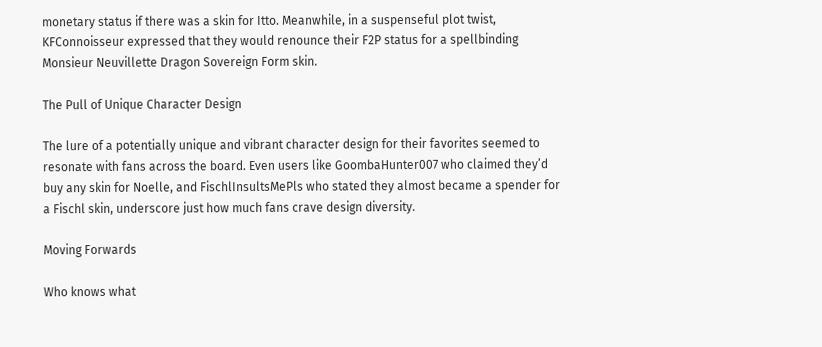monetary status if there was a skin for Itto. Meanwhile, in a suspenseful plot twist, KFConnoisseur expressed that they would renounce their F2P status for a spellbinding Monsieur Neuvillette Dragon Sovereign Form skin.

The Pull of Unique Character Design

The lure of a potentially unique and vibrant character design for their favorites seemed to resonate with fans across the board. Even users like GoombaHunter007 who claimed they’d buy any skin for Noelle, and FischlInsultsMePls who stated they almost became a spender for a Fischl skin, underscore just how much fans crave design diversity.

Moving Forwards

Who knows what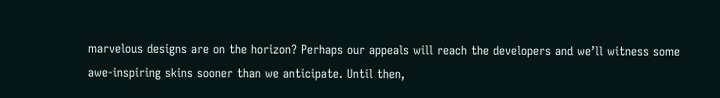marvelous designs are on the horizon? Perhaps our appeals will reach the developers and we’ll witness some awe-inspiring skins sooner than we anticipate. Until then,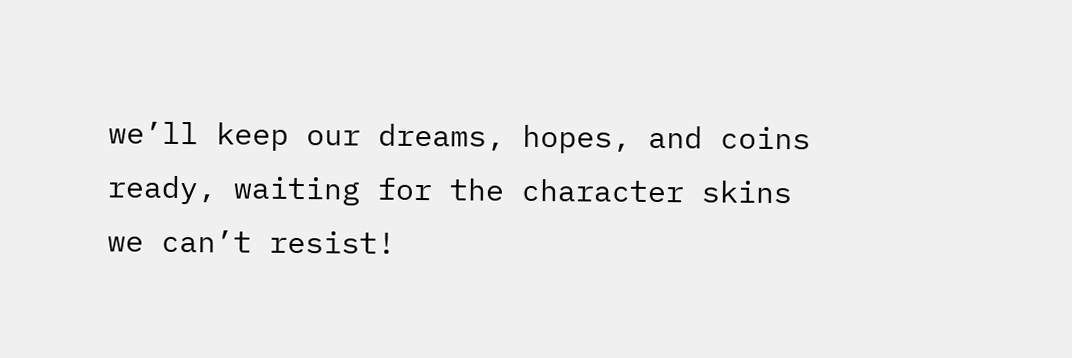we’ll keep our dreams, hopes, and coins ready, waiting for the character skins we can’t resist!